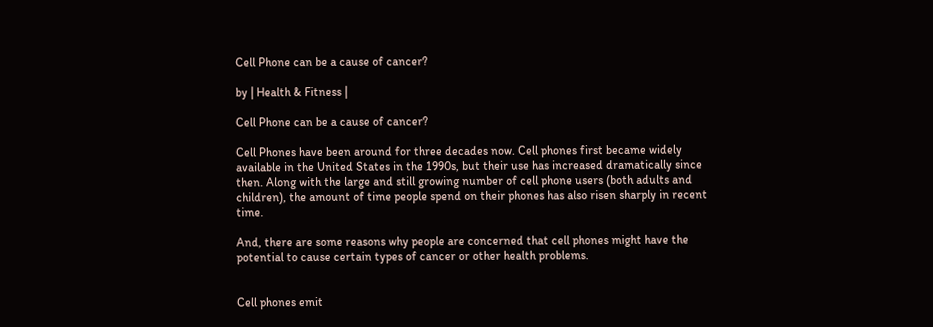Cell Phone can be a cause of cancer?

by | Health & Fitness |

Cell Phone can be a cause of cancer?

Cell Phones have been around for three decades now. Cell phones first became widely available in the United States in the 1990s, but their use has increased dramatically since then. Along with the large and still growing number of cell phone users (both adults and children), the amount of time people spend on their phones has also risen sharply in recent time.

And, there are some reasons why people are concerned that cell phones might have the potential to cause certain types of cancer or other health problems.


Cell phones emit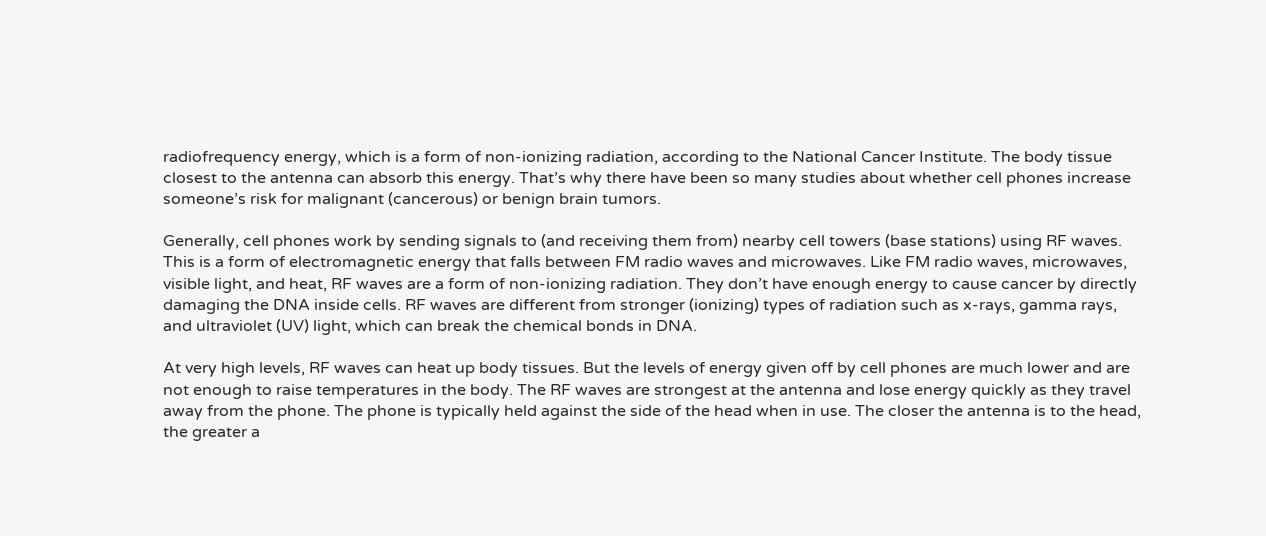radiofrequency energy, which is a form of non-ionizing radiation, according to the National Cancer Institute. The body tissue closest to the antenna can absorb this energy. That’s why there have been so many studies about whether cell phones increase someone’s risk for malignant (cancerous) or benign brain tumors.

Generally, cell phones work by sending signals to (and receiving them from) nearby cell towers (base stations) using RF waves. This is a form of electromagnetic energy that falls between FM radio waves and microwaves. Like FM radio waves, microwaves, visible light, and heat, RF waves are a form of non-ionizing radiation. They don’t have enough energy to cause cancer by directly damaging the DNA inside cells. RF waves are different from stronger (ionizing) types of radiation such as x-rays, gamma rays, and ultraviolet (UV) light, which can break the chemical bonds in DNA.

At very high levels, RF waves can heat up body tissues. But the levels of energy given off by cell phones are much lower and are not enough to raise temperatures in the body. The RF waves are strongest at the antenna and lose energy quickly as they travel away from the phone. The phone is typically held against the side of the head when in use. The closer the antenna is to the head, the greater a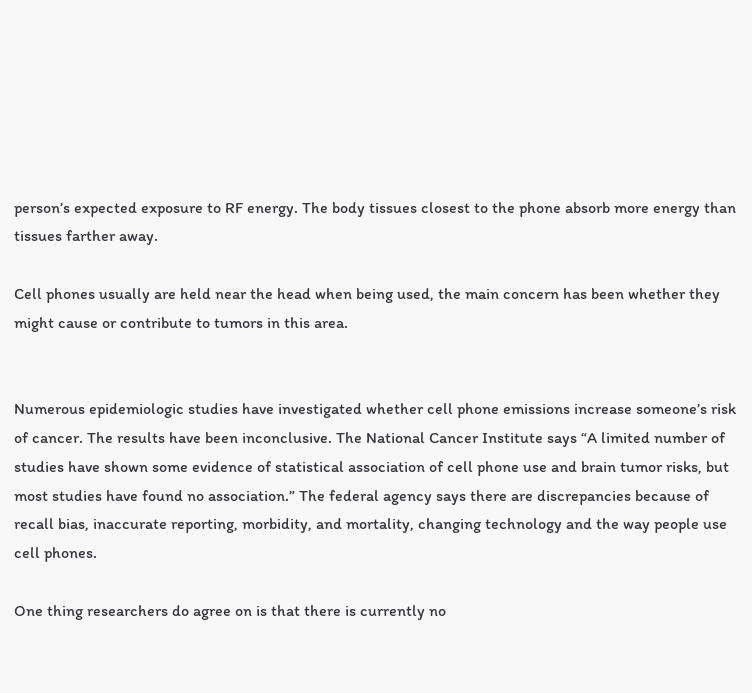person’s expected exposure to RF energy. The body tissues closest to the phone absorb more energy than tissues farther away.

Cell phones usually are held near the head when being used, the main concern has been whether they might cause or contribute to tumors in this area.


Numerous epidemiologic studies have investigated whether cell phone emissions increase someone’s risk of cancer. The results have been inconclusive. The National Cancer Institute says “A limited number of studies have shown some evidence of statistical association of cell phone use and brain tumor risks, but most studies have found no association.” The federal agency says there are discrepancies because of recall bias, inaccurate reporting, morbidity, and mortality, changing technology and the way people use cell phones.

One thing researchers do agree on is that there is currently no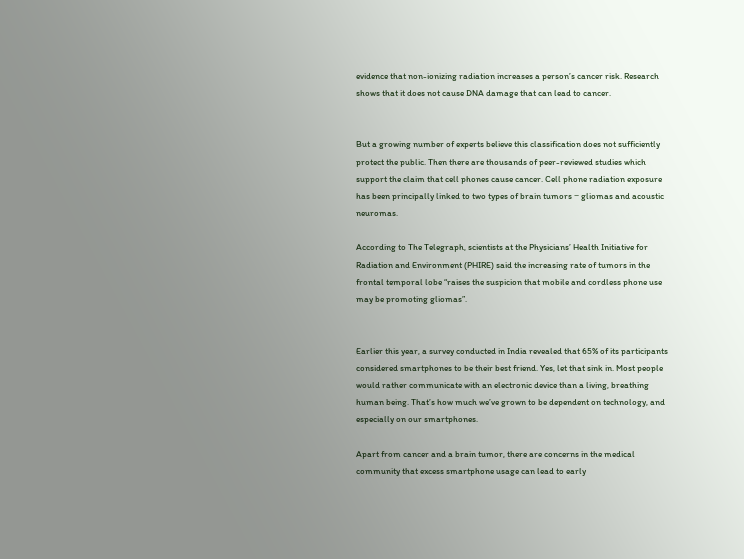evidence that non-ionizing radiation increases a person’s cancer risk. Research shows that it does not cause DNA damage that can lead to cancer.


But a growing number of experts believe this classification does not sufficiently protect the public. Then there are thousands of peer-reviewed studies which support the claim that cell phones cause cancer. Cell phone radiation exposure has been principally linked to two types of brain tumors − gliomas and acoustic neuromas.

According to The Telegraph, scientists at the Physicians’ Health Initiative for Radiation and Environment (PHIRE) said the increasing rate of tumors in the frontal temporal lobe “raises the suspicion that mobile and cordless phone use may be promoting gliomas”.


Earlier this year, a survey conducted in India revealed that 65% of its participants considered smartphones to be their best friend. Yes, let that sink in. Most people would rather communicate with an electronic device than a living, breathing human being. That’s how much we’ve grown to be dependent on technology, and especially on our smartphones.

Apart from cancer and a brain tumor, there are concerns in the medical community that excess smartphone usage can lead to early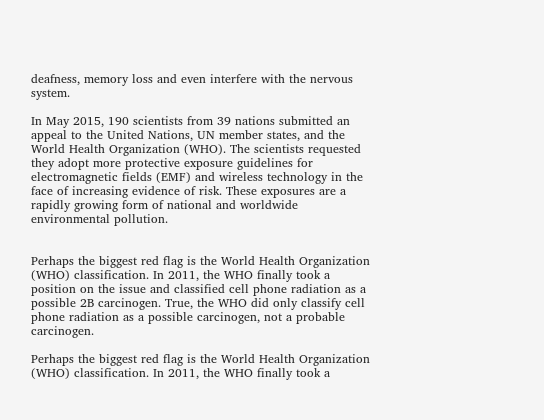deafness, memory loss and even interfere with the nervous system.

In May 2015, 190 scientists from 39 nations submitted an appeal to the United Nations, UN member states, and the World Health Organization (WHO). The scientists requested they adopt more protective exposure guidelines for electromagnetic fields (EMF) and wireless technology in the face of increasing evidence of risk. These exposures are a rapidly growing form of national and worldwide environmental pollution.


Perhaps the biggest red flag is the World Health Organization (WHO) classification. In 2011, the WHO finally took a position on the issue and classified cell phone radiation as a possible 2B carcinogen. True, the WHO did only classify cell phone radiation as a possible carcinogen, not a probable carcinogen.

Perhaps the biggest red flag is the World Health Organization (WHO) classification. In 2011, the WHO finally took a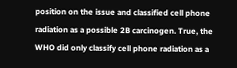position on the issue and classified cell phone radiation as a possible 2B carcinogen. True, the WHO did only classify cell phone radiation as a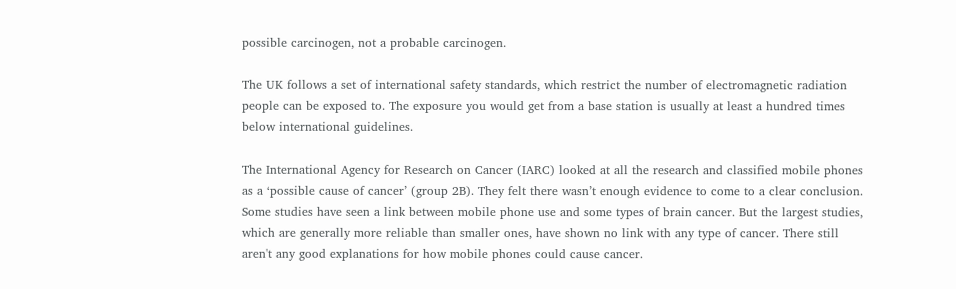possible carcinogen, not a probable carcinogen.

The UK follows a set of international safety standards, which restrict the number of electromagnetic radiation people can be exposed to. The exposure you would get from a base station is usually at least a hundred times below international guidelines.

The International Agency for Research on Cancer (IARC) looked at all the research and classified mobile phones as a ‘possible cause of cancer’ (group 2B). They felt there wasn’t enough evidence to come to a clear conclusion. Some studies have seen a link between mobile phone use and some types of brain cancer. But the largest studies, which are generally more reliable than smaller ones, have shown no link with any type of cancer. There still aren't any good explanations for how mobile phones could cause cancer.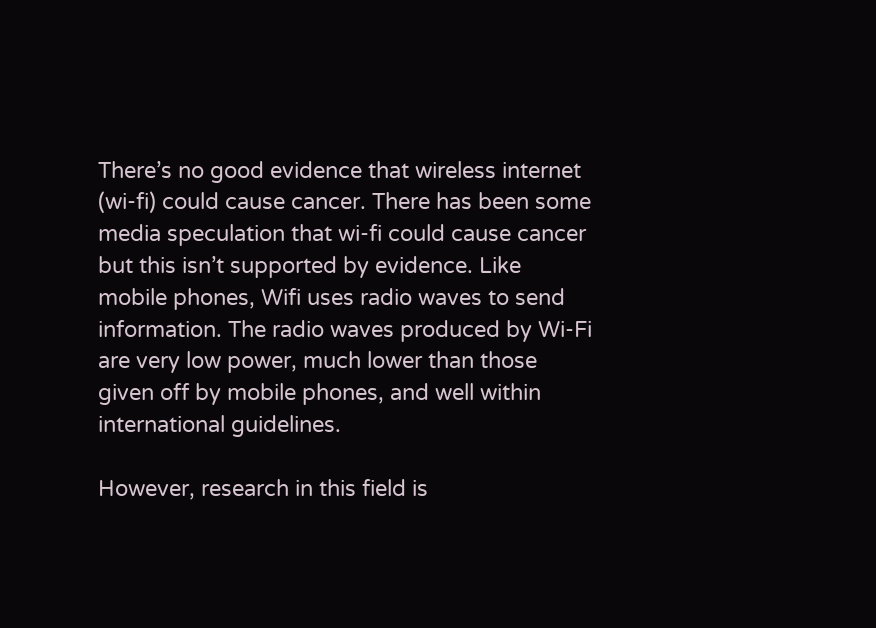There’s no good evidence that wireless internet (wi-fi) could cause cancer. There has been some media speculation that wi-fi could cause cancer but this isn’t supported by evidence. Like mobile phones, Wifi uses radio waves to send information. The radio waves produced by Wi-Fi are very low power, much lower than those given off by mobile phones, and well within international guidelines.

However, research in this field is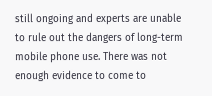still ongoing and experts are unable to rule out the dangers of long-term mobile phone use. There was not enough evidence to come to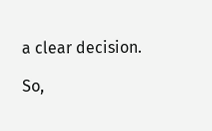a clear decision.

So,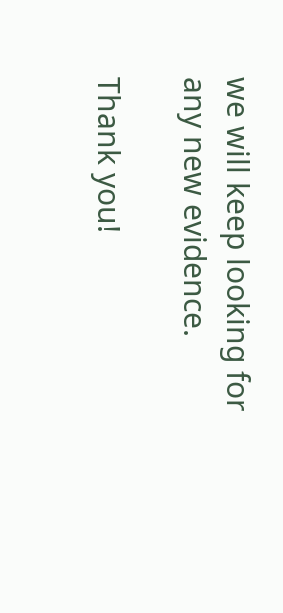we will keep looking for any new evidence.

Thank you!